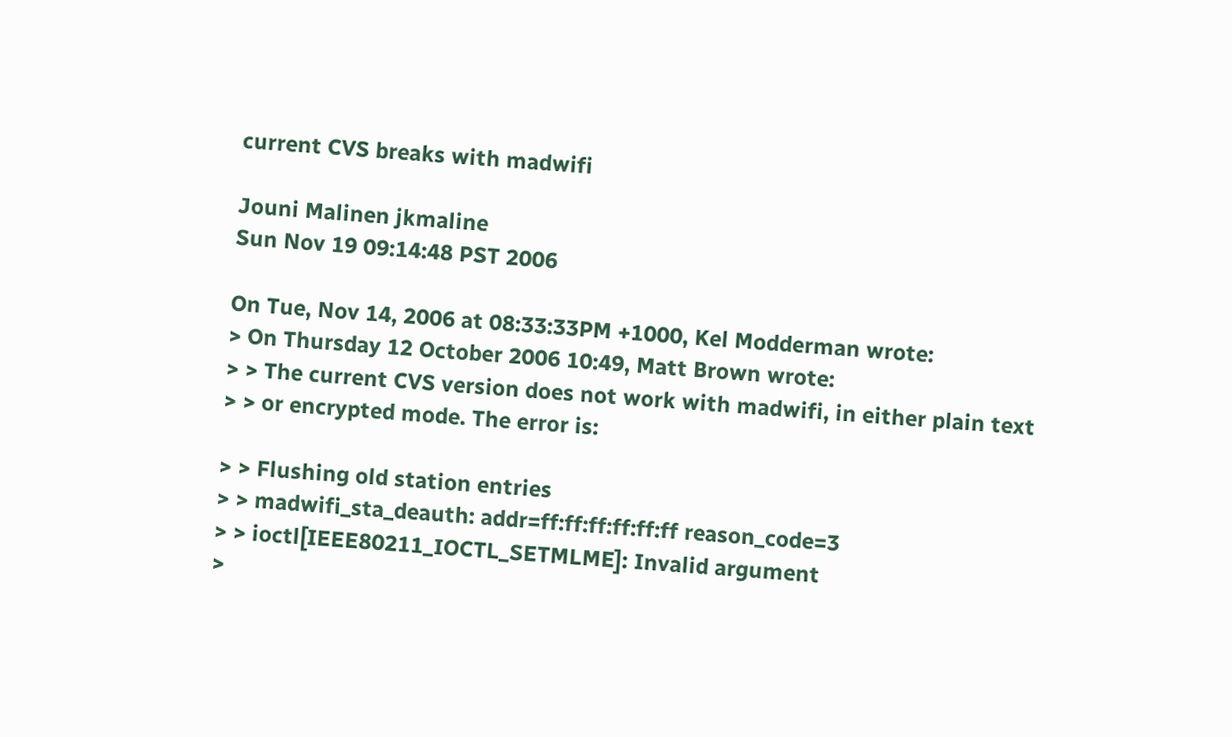current CVS breaks with madwifi

Jouni Malinen jkmaline
Sun Nov 19 09:14:48 PST 2006

On Tue, Nov 14, 2006 at 08:33:33PM +1000, Kel Modderman wrote:
> On Thursday 12 October 2006 10:49, Matt Brown wrote:
> > The current CVS version does not work with madwifi, in either plain text
> > or encrypted mode. The error is:

> > Flushing old station entries
> > madwifi_sta_deauth: addr=ff:ff:ff:ff:ff:ff reason_code=3
> > ioctl[IEEE80211_IOCTL_SETMLME]: Invalid argument
>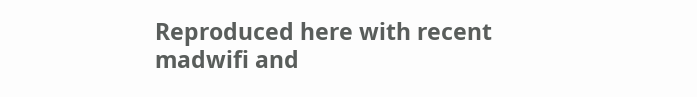Reproduced here with recent madwifi and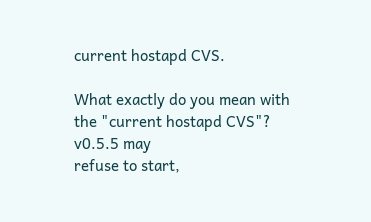current hostapd CVS.

What exactly do you mean with the "current hostapd CVS"? v0.5.5 may
refuse to start,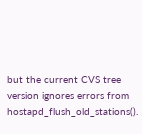but the current CVS tree version ignores errors from
hostapd_flush_old_stations().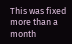This was fixed more than a month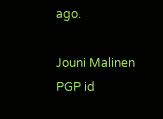ago.

Jouni Malinen                                            PGP id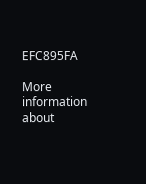EFC895FA

More information about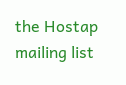the Hostap mailing list